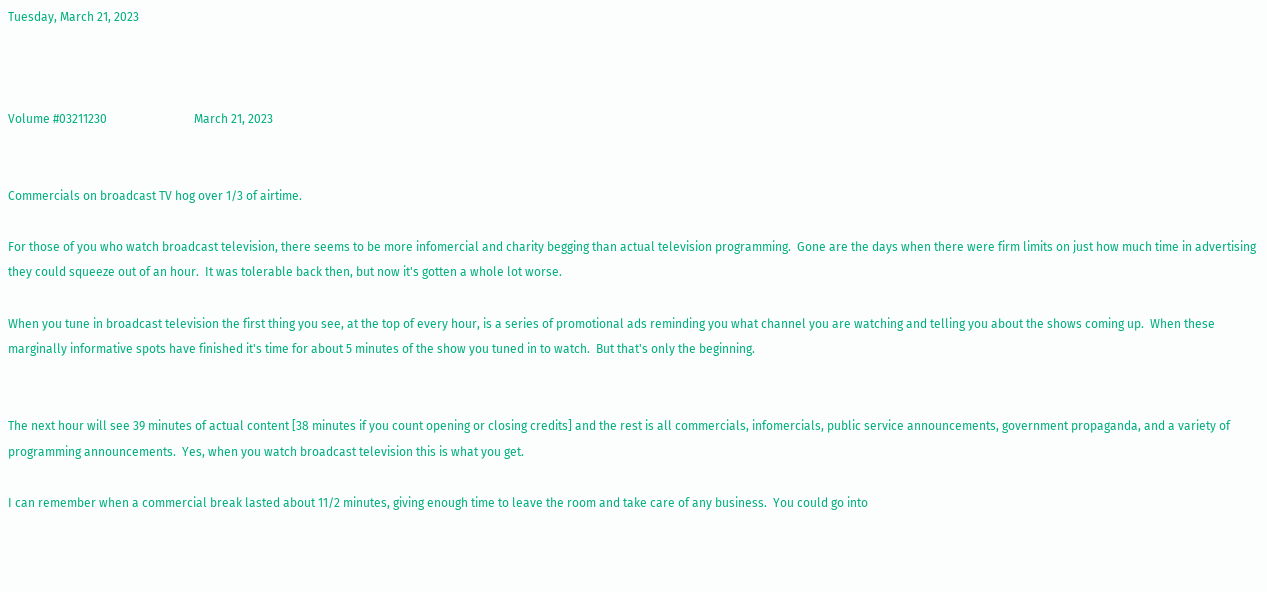Tuesday, March 21, 2023



Volume #03211230                             March 21, 2023


Commercials on broadcast TV hog over 1/3 of airtime.

For those of you who watch broadcast television, there seems to be more infomercial and charity begging than actual television programming.  Gone are the days when there were firm limits on just how much time in advertising they could squeeze out of an hour.  It was tolerable back then, but now it's gotten a whole lot worse.

When you tune in broadcast television the first thing you see, at the top of every hour, is a series of promotional ads reminding you what channel you are watching and telling you about the shows coming up.  When these marginally informative spots have finished it's time for about 5 minutes of the show you tuned in to watch.  But that's only the beginning.


The next hour will see 39 minutes of actual content [38 minutes if you count opening or closing credits] and the rest is all commercials, infomercials, public service announcements, government propaganda, and a variety of programming announcements.  Yes, when you watch broadcast television this is what you get.

I can remember when a commercial break lasted about 11/2 minutes, giving enough time to leave the room and take care of any business.  You could go into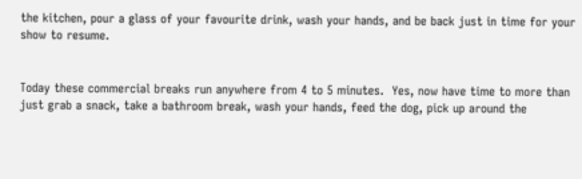the kitchen, pour a glass of your favourite drink, wash your hands, and be back just in time for your show to resume.


Today these commercial breaks run anywhere from 4 to 5 minutes.  Yes, now have time to more than just grab a snack, take a bathroom break, wash your hands, feed the dog, pick up around the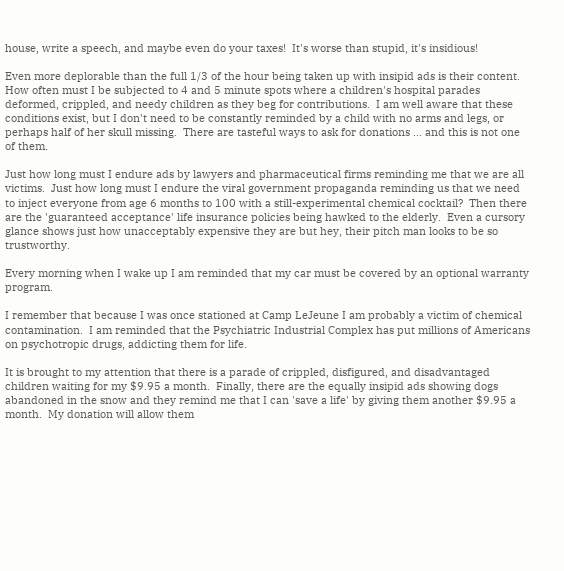house, write a speech, and maybe even do your taxes!  It's worse than stupid, it's insidious!

Even more deplorable than the full 1/3 of the hour being taken up with insipid ads is their content.  How often must I be subjected to 4 and 5 minute spots where a children's hospital parades deformed, crippled, and needy children as they beg for contributions.  I am well aware that these conditions exist, but I don't need to be constantly reminded by a child with no arms and legs, or perhaps half of her skull missing.  There are tasteful ways to ask for donations ... and this is not one of them.

Just how long must I endure ads by lawyers and pharmaceutical firms reminding me that we are all victims.  Just how long must I endure the viral government propaganda reminding us that we need to inject everyone from age 6 months to 100 with a still-experimental chemical cocktail?  Then there are the 'guaranteed acceptance' life insurance policies being hawked to the elderly.  Even a cursory glance shows just how unacceptably expensive they are but hey, their pitch man looks to be so trustworthy.

Every morning when I wake up I am reminded that my car must be covered by an optional warranty program.

I remember that because I was once stationed at Camp LeJeune I am probably a victim of chemical contamination.  I am reminded that the Psychiatric Industrial Complex has put millions of Americans on psychotropic drugs, addicting them for life.

It is brought to my attention that there is a parade of crippled, disfigured, and disadvantaged children waiting for my $9.95 a month.  Finally, there are the equally insipid ads showing dogs abandoned in the snow and they remind me that I can 'save a life' by giving them another $9.95 a month.  My donation will allow them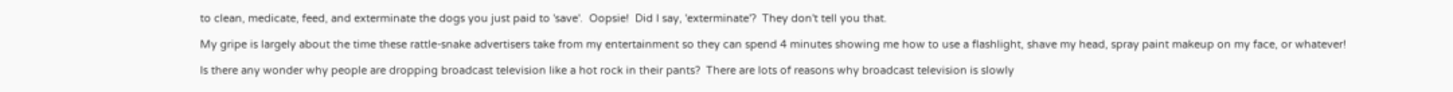to clean, medicate, feed, and exterminate the dogs you just paid to 'save'.  Oopsie!  Did I say, 'exterminate'?  They don't tell you that.

My gripe is largely about the time these rattle-snake advertisers take from my entertainment so they can spend 4 minutes showing me how to use a flashlight, shave my head, spray paint makeup on my face, or whatever!

Is there any wonder why people are dropping broadcast television like a hot rock in their pants?  There are lots of reasons why broadcast television is slowly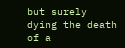but surely dying the death of a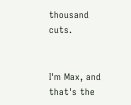thousand cuts.


I'm Max, and that's the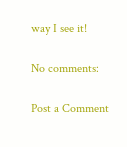way I see it!

No comments:

Post a Comment